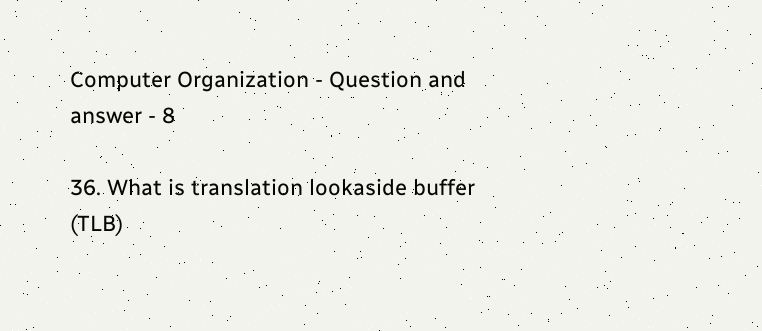Computer Organization - Question and answer - 8

36. What is translation lookaside buffer (TLB)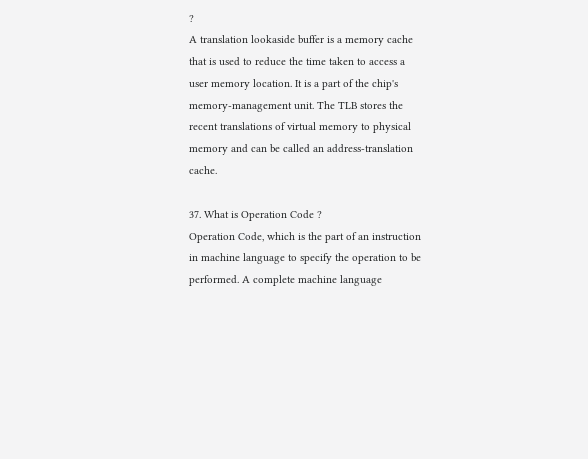?
A translation lookaside buffer is a memory cache that is used to reduce the time taken to access a user memory location. It is a part of the chip's memory-management unit. The TLB stores the recent translations of virtual memory to physical memory and can be called an address-translation cache.

37. What is Operation Code ?
Operation Code, which is the part of an instruction in machine language to specify the operation to be performed. A complete machine language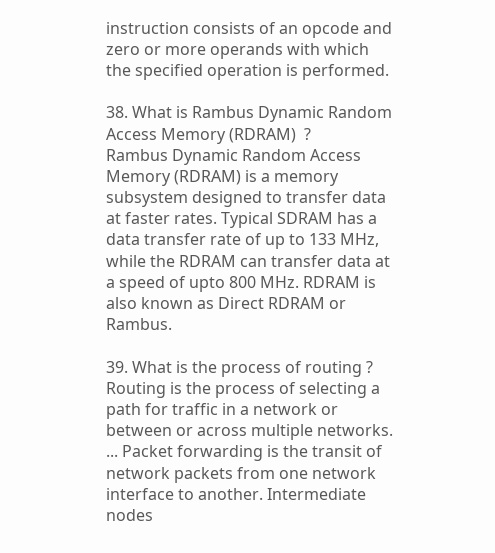instruction consists of an opcode and zero or more operands with which the specified operation is performed.

38. What is Rambus Dynamic Random Access Memory (RDRAM)  ?
Rambus Dynamic Random Access Memory (RDRAM) is a memory subsystem designed to transfer data at faster rates. Typical SDRAM has a data transfer rate of up to 133 MHz, while the RDRAM can transfer data at a speed of upto 800 MHz. RDRAM is also known as Direct RDRAM or Rambus.

39. What is the process of routing ?
Routing is the process of selecting a path for traffic in a network or between or across multiple networks. ... Packet forwarding is the transit of network packets from one network interface to another. Intermediate nodes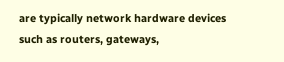are typically network hardware devices such as routers, gateways,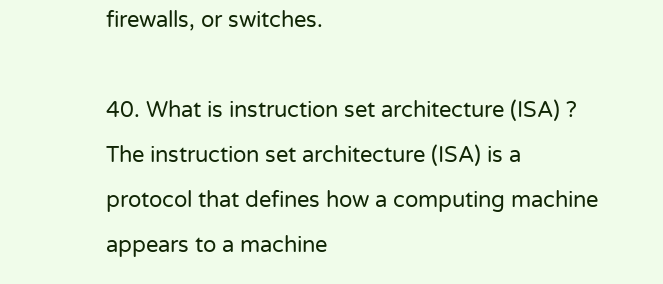firewalls, or switches.

40. What is instruction set architecture (ISA) ?
The instruction set architecture (ISA) is a protocol that defines how a computing machine appears to a machine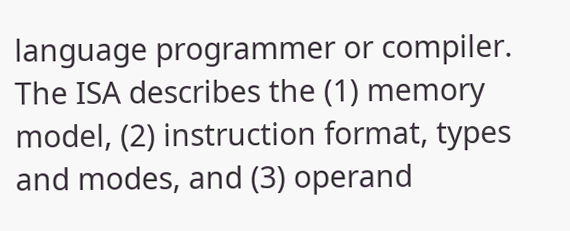language programmer or compiler. The ISA describes the (1) memory model, (2) instruction format, types and modes, and (3) operand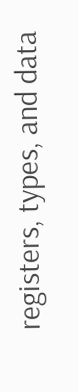registers, types, and data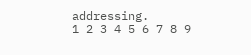addressing.
1 2 3 4 5 6 7 8 9